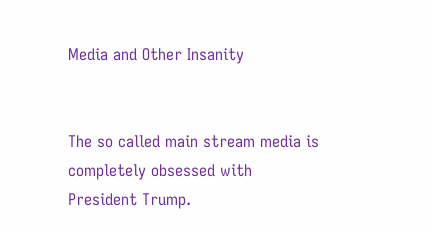Media and Other Insanity


The so called main stream media is completely obsessed with President Trump.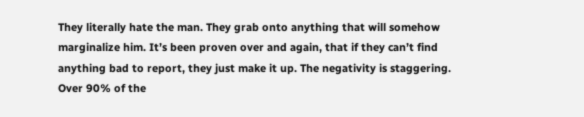They literally hate the man. They grab onto anything that will somehow marginalize him. It’s been proven over and again, that if they can’t find anything bad to report, they just make it up. The negativity is staggering. Over 90% of the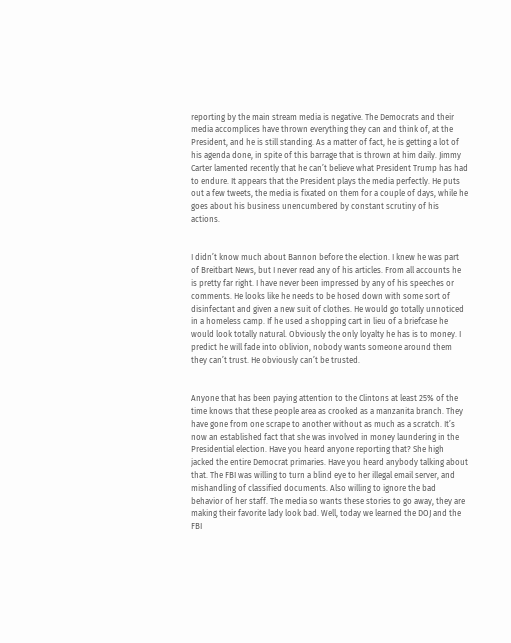reporting by the main stream media is negative. The Democrats and their media accomplices have thrown everything they can and think of, at the President, and he is still standing. As a matter of fact, he is getting a lot of his agenda done, in spite of this barrage that is thrown at him daily. Jimmy Carter lamented recently that he can’t believe what President Trump has had to endure. It appears that the President plays the media perfectly. He puts out a few tweets, the media is fixated on them for a couple of days, while he goes about his business unencumbered by constant scrutiny of his actions.


I didn’t know much about Bannon before the election. I knew he was part of Breitbart News, but I never read any of his articles. From all accounts he is pretty far right. I have never been impressed by any of his speeches or comments. He looks like he needs to be hosed down with some sort of disinfectant and given a new suit of clothes. He would go totally unnoticed in a homeless camp. If he used a shopping cart in lieu of a briefcase he would look totally natural. Obviously the only loyalty he has is to money. I predict he will fade into oblivion, nobody wants someone around them they can’t trust. He obviously can’t be trusted.


Anyone that has been paying attention to the Clintons at least 25% of the time knows that these people area as crooked as a manzanita branch. They have gone from one scrape to another without as much as a scratch. It’s now an established fact that she was involved in money laundering in the Presidential election. Have you heard anyone reporting that? She high jacked the entire Democrat primaries. Have you heard anybody talking about that. The FBI was willing to turn a blind eye to her illegal email server, and mishandling of classified documents. Also willing to ignore the bad behavior of her staff. The media so wants these stories to go away, they are making their favorite lady look bad. Well, today we learned the DOJ and the FBI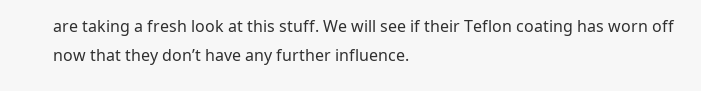are taking a fresh look at this stuff. We will see if their Teflon coating has worn off now that they don’t have any further influence.